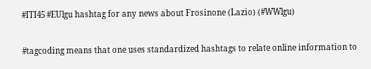#ITI45 #EUlgu hashtag for any news about Frosinone (Lazio) (#WWlgu)

#tagcoding means that one uses standardized hashtags to relate online information to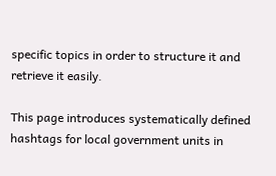specific topics in order to structure it and retrieve it easily.

This page introduces systematically defined hashtags for local government units in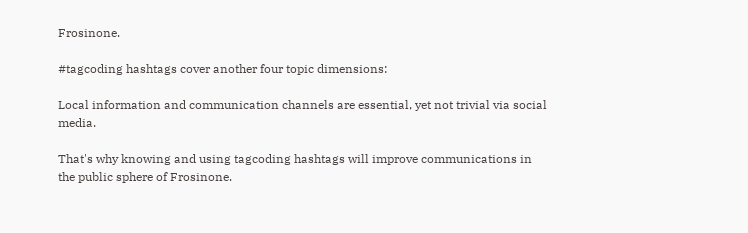Frosinone.

#tagcoding hashtags cover another four topic dimensions:

Local information and communication channels are essential, yet not trivial via social media.

That's why knowing and using tagcoding hashtags will improve communications in the public sphere of Frosinone.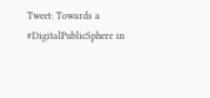Tweet: Towards a #DigitalPublicSphere in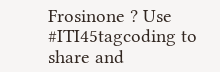Frosinone ? Use #ITI45tagcoding to share and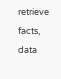retrieve facts, data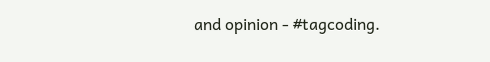and opinion - #tagcoding.